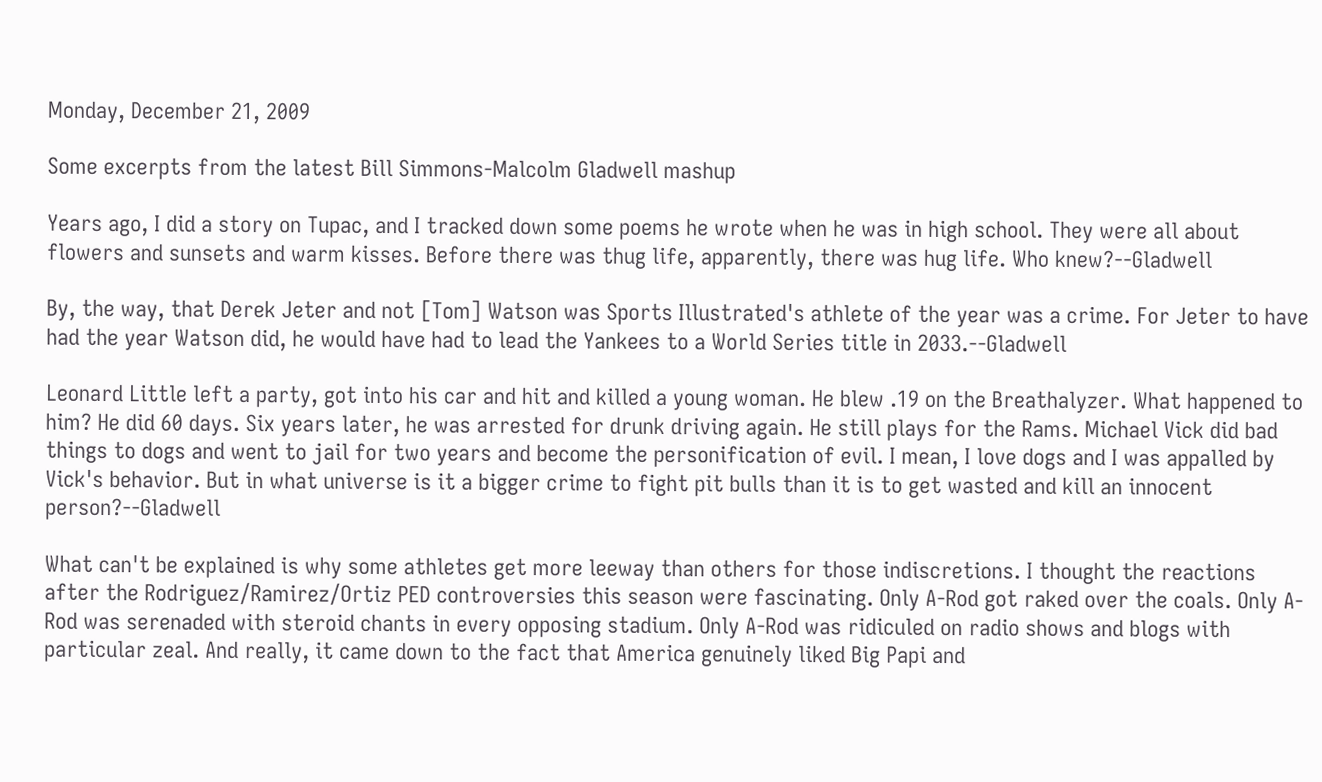Monday, December 21, 2009

Some excerpts from the latest Bill Simmons-Malcolm Gladwell mashup

Years ago, I did a story on Tupac, and I tracked down some poems he wrote when he was in high school. They were all about flowers and sunsets and warm kisses. Before there was thug life, apparently, there was hug life. Who knew?--Gladwell

By, the way, that Derek Jeter and not [Tom] Watson was Sports Illustrated's athlete of the year was a crime. For Jeter to have had the year Watson did, he would have had to lead the Yankees to a World Series title in 2033.--Gladwell

Leonard Little left a party, got into his car and hit and killed a young woman. He blew .19 on the Breathalyzer. What happened to him? He did 60 days. Six years later, he was arrested for drunk driving again. He still plays for the Rams. Michael Vick did bad things to dogs and went to jail for two years and become the personification of evil. I mean, I love dogs and I was appalled by Vick's behavior. But in what universe is it a bigger crime to fight pit bulls than it is to get wasted and kill an innocent person?--Gladwell

What can't be explained is why some athletes get more leeway than others for those indiscretions. I thought the reactions after the Rodriguez/Ramirez/Ortiz PED controversies this season were fascinating. Only A-Rod got raked over the coals. Only A-Rod was serenaded with steroid chants in every opposing stadium. Only A-Rod was ridiculed on radio shows and blogs with particular zeal. And really, it came down to the fact that America genuinely liked Big Papi and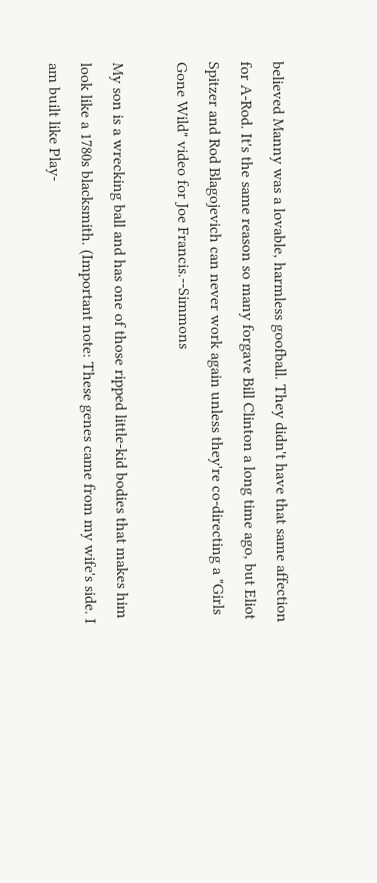believed Manny was a lovable, harmless goofball. They didn't have that same affection for A-Rod. It's the same reason so many forgave Bill Clinton a long time ago, but Eliot Spitzer and Rod Blagojevich can never work again unless they're co-directing a "Girls Gone Wild" video for Joe Francis.--Simmons

My son is a wrecking ball and has one of those ripped little-kid bodies that makes him look like a 1780s blacksmith. (Important note: These genes came from my wife's side. I am built like Play-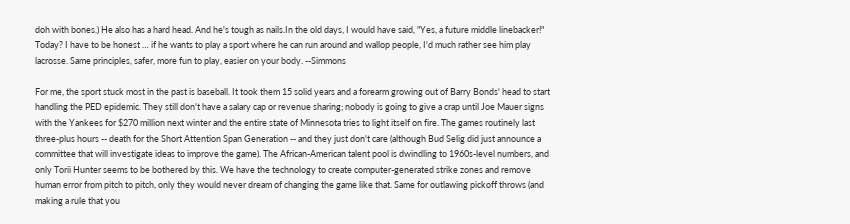doh with bones.) He also has a hard head. And he's tough as nails.In the old days, I would have said, "Yes, a future middle linebacker!" Today? I have to be honest … if he wants to play a sport where he can run around and wallop people, I'd much rather see him play lacrosse. Same principles, safer, more fun to play, easier on your body. --Simmons

For me, the sport stuck most in the past is baseball. It took them 15 solid years and a forearm growing out of Barry Bonds' head to start handling the PED epidemic. They still don't have a salary cap or revenue sharing; nobody is going to give a crap until Joe Mauer signs with the Yankees for $270 million next winter and the entire state of Minnesota tries to light itself on fire. The games routinely last three-plus hours -- death for the Short Attention Span Generation -- and they just don't care (although Bud Selig did just announce a committee that will investigate ideas to improve the game). The African-American talent pool is dwindling to 1960s-level numbers, and only Torii Hunter seems to be bothered by this. We have the technology to create computer-generated strike zones and remove human error from pitch to pitch, only they would never dream of changing the game like that. Same for outlawing pickoff throws (and making a rule that you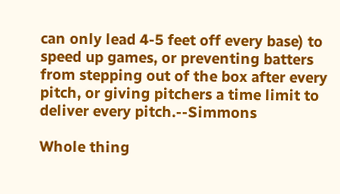can only lead 4-5 feet off every base) to speed up games, or preventing batters from stepping out of the box after every pitch, or giving pitchers a time limit to deliver every pitch.--Simmons

Whole thing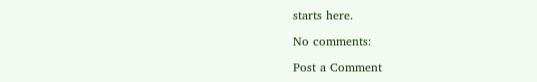starts here.

No comments:

Post a Comment